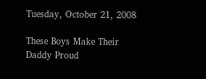Tuesday, October 21, 2008

These Boys Make Their Daddy Proud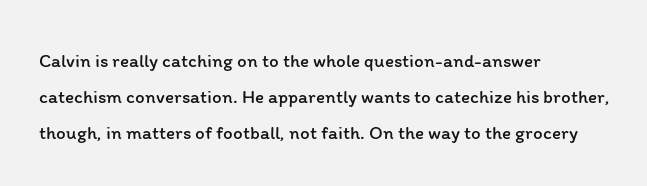Calvin is really catching on to the whole question-and-answer catechism conversation. He apparently wants to catechize his brother, though, in matters of football, not faith. On the way to the grocery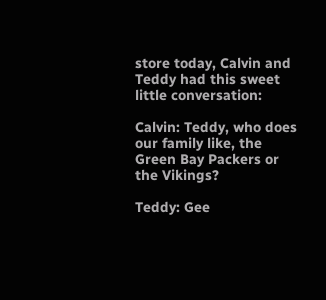store today, Calvin and Teddy had this sweet little conversation:

Calvin: Teddy, who does our family like, the Green Bay Packers or the Vikings?

Teddy: Gee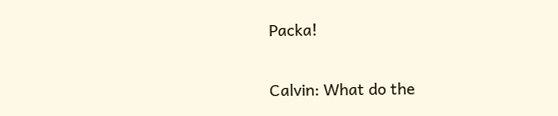Packa!

Calvin: What do the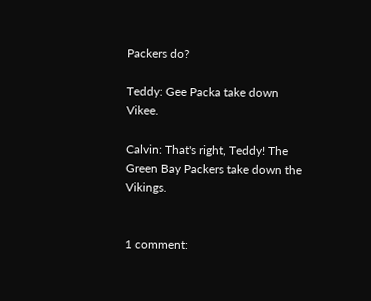Packers do?

Teddy: Gee Packa take down Vikee.

Calvin: That's right, Teddy! The Green Bay Packers take down the Vikings.


1 comment: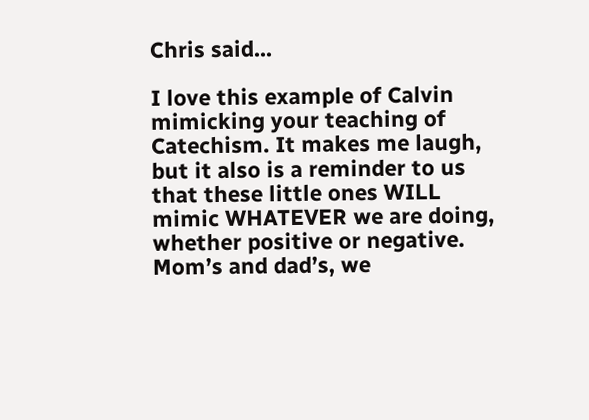Chris said...

I love this example of Calvin mimicking your teaching of Catechism. It makes me laugh, but it also is a reminder to us that these little ones WILL mimic WHATEVER we are doing, whether positive or negative. Mom’s and dad’s, we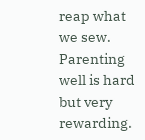reap what we sew. Parenting well is hard but very rewarding.